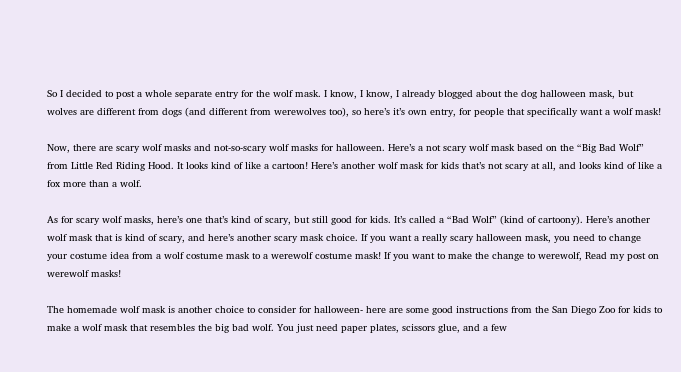So I decided to post a whole separate entry for the wolf mask. I know, I know, I already blogged about the dog halloween mask, but wolves are different from dogs (and different from werewolves too), so here’s it’s own entry, for people that specifically want a wolf mask!

Now, there are scary wolf masks and not-so-scary wolf masks for halloween. Here’s a not scary wolf mask based on the “Big Bad Wolf” from Little Red Riding Hood. It looks kind of like a cartoon! Here’s another wolf mask for kids that’s not scary at all, and looks kind of like a fox more than a wolf.

As for scary wolf masks, here’s one that’s kind of scary, but still good for kids. It’s called a “Bad Wolf” (kind of cartoony). Here’s another wolf mask that is kind of scary, and here’s another scary mask choice. If you want a really scary halloween mask, you need to change your costume idea from a wolf costume mask to a werewolf costume mask! If you want to make the change to werewolf, Read my post on werewolf masks!

The homemade wolf mask is another choice to consider for halloween- here are some good instructions from the San Diego Zoo for kids to make a wolf mask that resembles the big bad wolf. You just need paper plates, scissors glue, and a few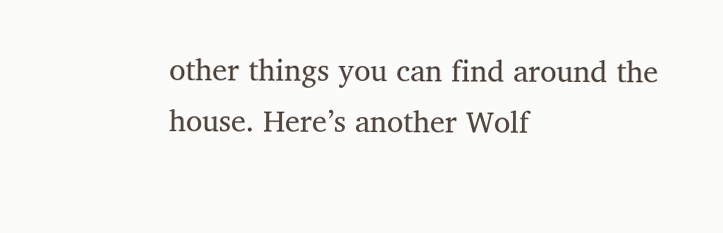other things you can find around the house. Here’s another Wolf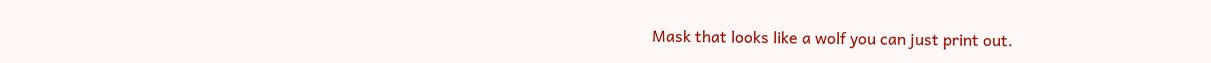Mask that looks like a wolf you can just print out.